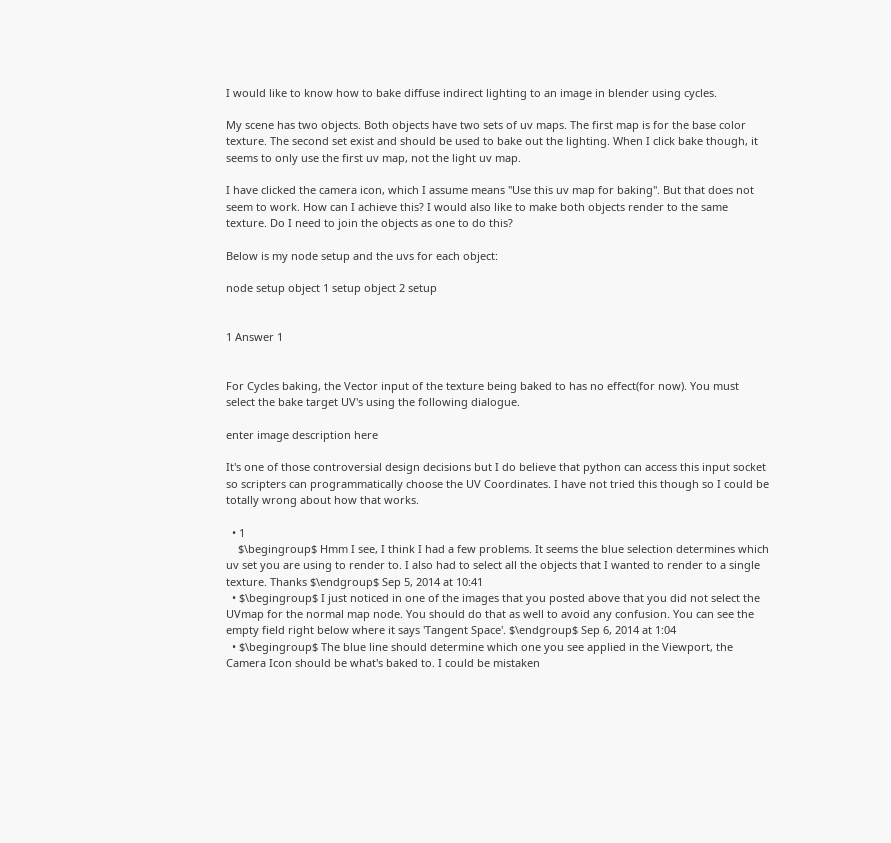I would like to know how to bake diffuse indirect lighting to an image in blender using cycles.

My scene has two objects. Both objects have two sets of uv maps. The first map is for the base color texture. The second set exist and should be used to bake out the lighting. When I click bake though, it seems to only use the first uv map, not the light uv map.

I have clicked the camera icon, which I assume means "Use this uv map for baking". But that does not seem to work. How can I achieve this? I would also like to make both objects render to the same texture. Do I need to join the objects as one to do this?

Below is my node setup and the uvs for each object:

node setup object 1 setup object 2 setup


1 Answer 1


For Cycles baking, the Vector input of the texture being baked to has no effect(for now). You must select the bake target UV's using the following dialogue.

enter image description here

It's one of those controversial design decisions but I do believe that python can access this input socket so scripters can programmatically choose the UV Coordinates. I have not tried this though so I could be totally wrong about how that works.

  • 1
    $\begingroup$ Hmm I see, I think I had a few problems. It seems the blue selection determines which uv set you are using to render to. I also had to select all the objects that I wanted to render to a single texture. Thanks $\endgroup$ Sep 5, 2014 at 10:41
  • $\begingroup$ I just noticed in one of the images that you posted above that you did not select the UVmap for the normal map node. You should do that as well to avoid any confusion. You can see the empty field right below where it says 'Tangent Space'. $\endgroup$ Sep 6, 2014 at 1:04
  • $\begingroup$ The blue line should determine which one you see applied in the Viewport, the Camera Icon should be what's baked to. I could be mistaken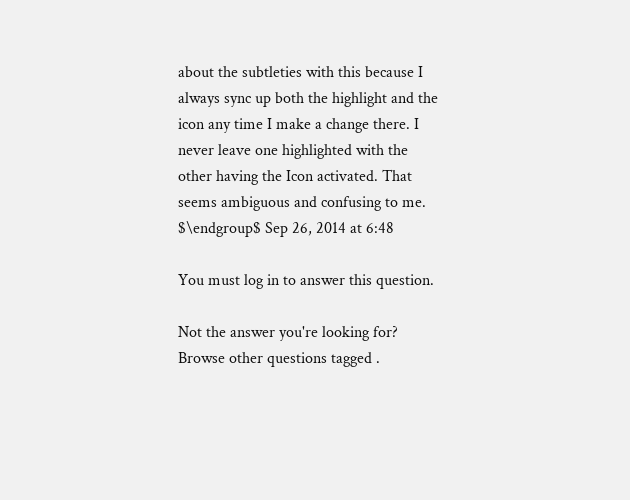about the subtleties with this because I always sync up both the highlight and the icon any time I make a change there. I never leave one highlighted with the other having the Icon activated. That seems ambiguous and confusing to me. $\endgroup$ Sep 26, 2014 at 6:48

You must log in to answer this question.

Not the answer you're looking for? Browse other questions tagged .